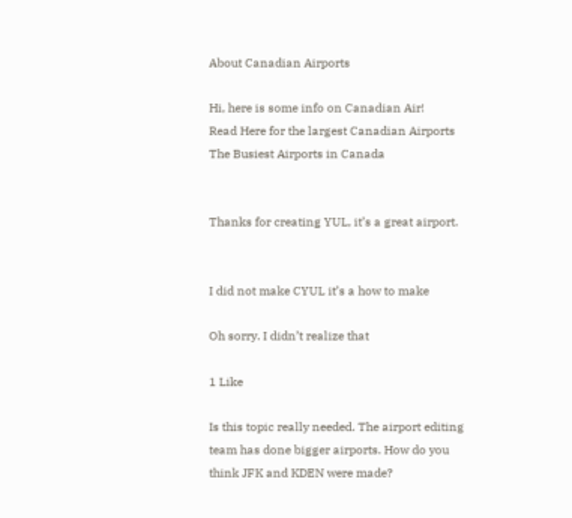About Canadian Airports

Hi, here is some info on Canadian Air!
Read Here for the largest Canadian Airports
The Busiest Airports in Canada


Thanks for creating YUL, it’s a great airport.


I did not make CYUL it’s a how to make

Oh sorry. I didn’t realize that

1 Like

Is this topic really needed. The airport editing team has done bigger airports. How do you think JFK and KDEN were made?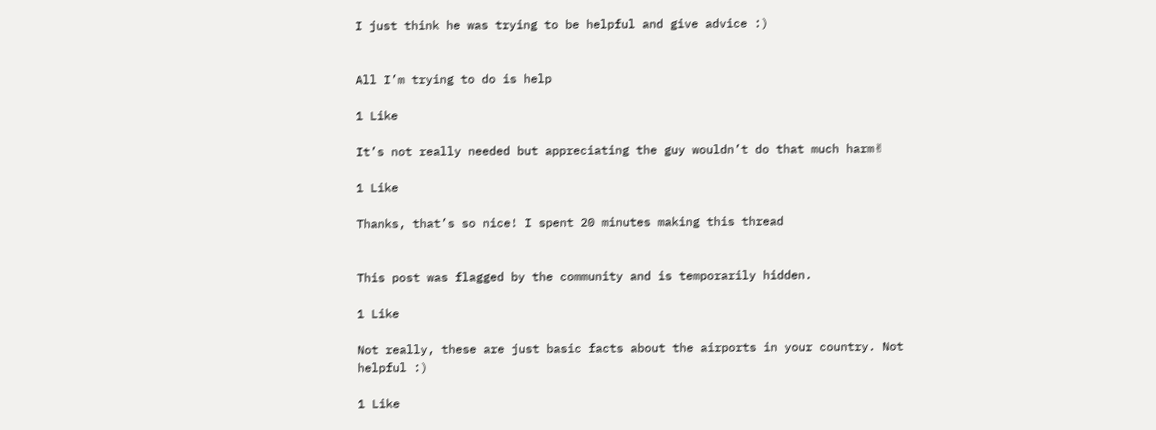I just think he was trying to be helpful and give advice :)


All I’m trying to do is help

1 Like

It’s not really needed but appreciating the guy wouldn’t do that much harm✌

1 Like

Thanks, that’s so nice! I spent 20 minutes making this thread


This post was flagged by the community and is temporarily hidden.

1 Like

Not really, these are just basic facts about the airports in your country. Not helpful :)

1 Like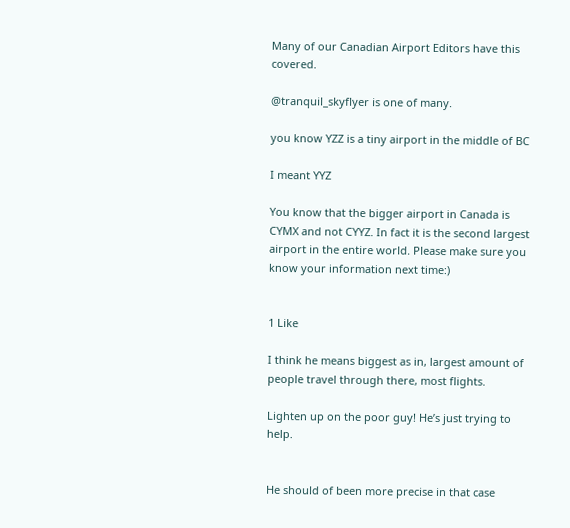Many of our Canadian Airport Editors have this covered.

@tranquil_skyflyer is one of many.

you know YZZ is a tiny airport in the middle of BC

I meant YYZ

You know that the bigger airport in Canada is CYMX and not CYYZ. In fact it is the second largest airport in the entire world. Please make sure you know your information next time:)


1 Like

I think he means biggest as in, largest amount of people travel through there, most flights.

Lighten up on the poor guy! He’s just trying to help.


He should of been more precise in that case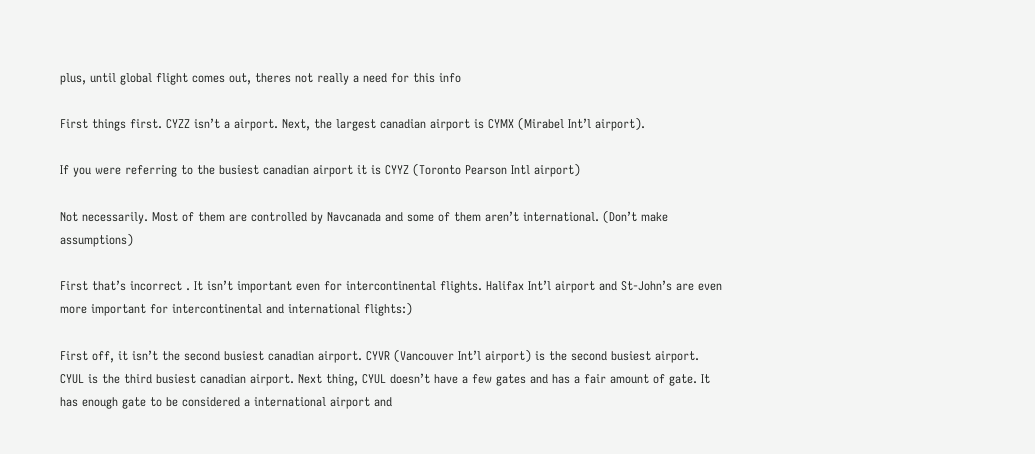plus, until global flight comes out, theres not really a need for this info

First things first. CYZZ isn’t a airport. Next, the largest canadian airport is CYMX (Mirabel Int’l airport).

If you were referring to the busiest canadian airport it is CYYZ (Toronto Pearson Intl airport)

Not necessarily. Most of them are controlled by Navcanada and some of them aren’t international. (Don’t make assumptions)

First that’s incorrect . It isn’t important even for intercontinental flights. Halifax Int’l airport and St-John’s are even more important for intercontinental and international flights:)

First off, it isn’t the second busiest canadian airport. CYVR (Vancouver Int’l airport) is the second busiest airport. CYUL is the third busiest canadian airport. Next thing, CYUL doesn’t have a few gates and has a fair amount of gate. It has enough gate to be considered a international airport and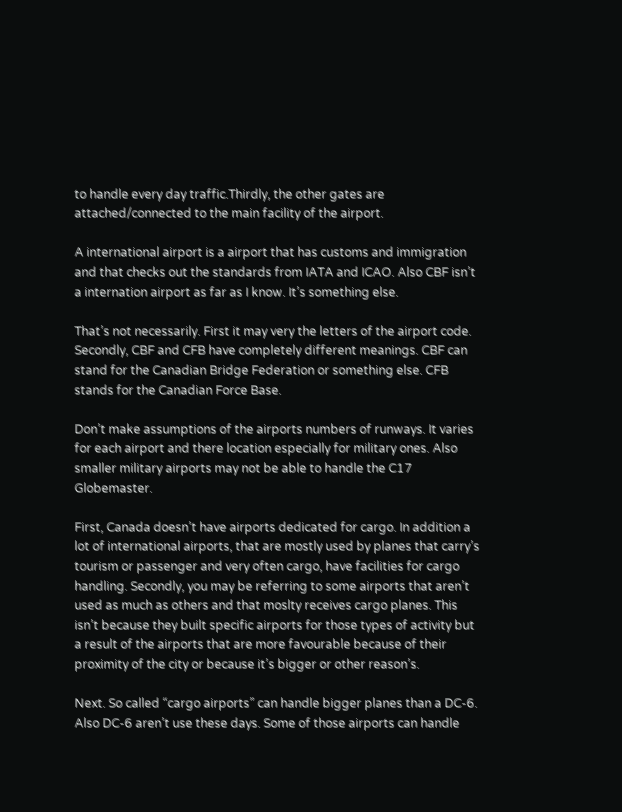to handle every day traffic.Thirdly, the other gates are attached/connected to the main facility of the airport.

A international airport is a airport that has customs and immigration and that checks out the standards from IATA and ICAO. Also CBF isn’t a internation airport as far as I know. It’s something else.

That’s not necessarily. First it may very the letters of the airport code. Secondly, CBF and CFB have completely different meanings. CBF can stand for the Canadian Bridge Federation or something else. CFB stands for the Canadian Force Base.

Don’t make assumptions of the airports numbers of runways. It varies for each airport and there location especially for military ones. Also smaller military airports may not be able to handle the C17 Globemaster.

First, Canada doesn’t have airports dedicated for cargo. In addition a lot of international airports, that are mostly used by planes that carry’s tourism or passenger and very often cargo, have facilities for cargo handling. Secondly, you may be referring to some airports that aren’t used as much as others and that moslty receives cargo planes. This isn’t because they built specific airports for those types of activity but a result of the airports that are more favourable because of their proximity of the city or because it’s bigger or other reason’s.

Next. So called “cargo airports” can handle bigger planes than a DC-6. Also DC-6 aren’t use these days. Some of those airports can handle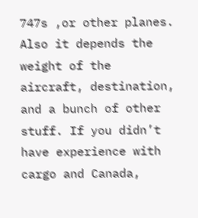747s ,or other planes. Also it depends the weight of the aircraft, destination, and a bunch of other stuff. If you didn’t have experience with cargo and Canada,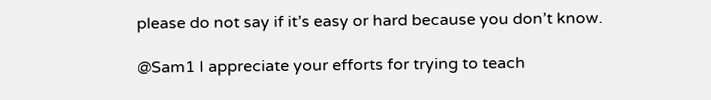please do not say if it’s easy or hard because you don’t know.

@Sam1 I appreciate your efforts for trying to teach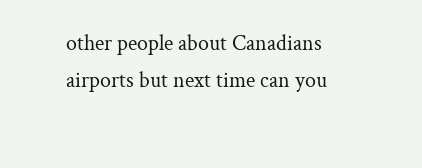other people about Canadians airports but next time can you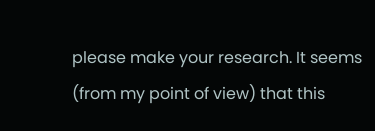please make your research. It seems (from my point of view) that this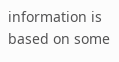information is based on some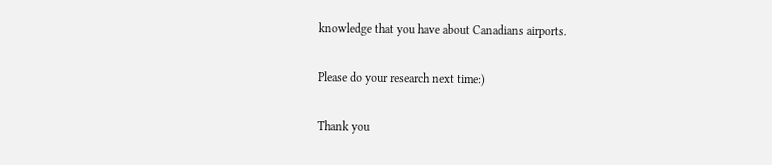knowledge that you have about Canadians airports.

Please do your research next time:)

Thank you